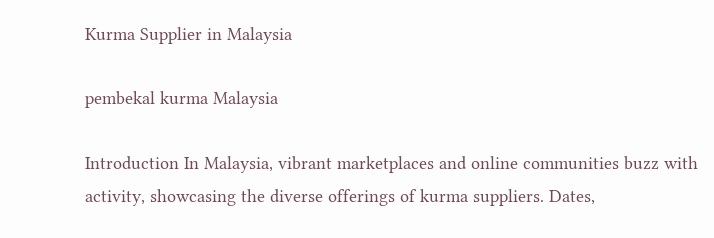Kurma Supplier in Malaysia

pembekal kurma Malaysia

Introduction In Malaysia, vibrant marketplaces and online communities buzz with activity, showcasing the diverse offerings of kurma suppliers. Dates,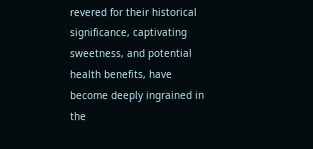revered for their historical significance, captivating sweetness, and potential health benefits, have become deeply ingrained in the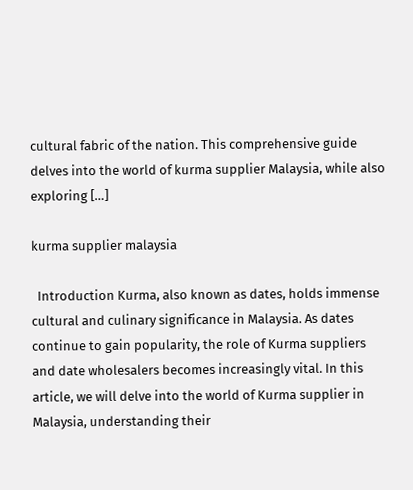cultural fabric of the nation. This comprehensive guide delves into the world of kurma supplier Malaysia, while also exploring […]

kurma supplier malaysia

  Introduction Kurma, also known as dates, holds immense cultural and culinary significance in Malaysia. As dates continue to gain popularity, the role of Kurma suppliers and date wholesalers becomes increasingly vital. In this article, we will delve into the world of Kurma supplier in Malaysia, understanding their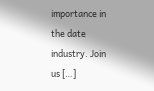importance in the date industry. Join us […]